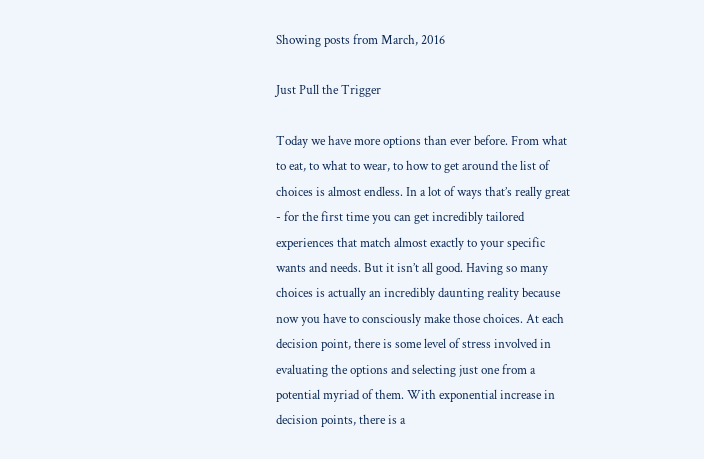Showing posts from March, 2016

Just Pull the Trigger

Today we have more options than ever before. From what to eat, to what to wear, to how to get around the list of choices is almost endless. In a lot of ways that’s really great - for the first time you can get incredibly tailored experiences that match almost exactly to your specific wants and needs. But it isn’t all good. Having so many choices is actually an incredibly daunting reality because now you have to consciously make those choices. At each decision point, there is some level of stress involved in evaluating the options and selecting just one from a potential myriad of them. With exponential increase in decision points, there is a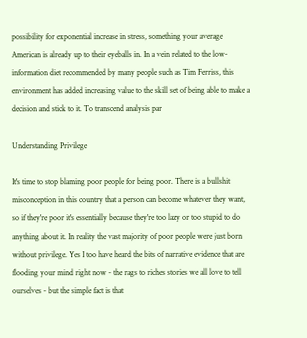possibility for exponential increase in stress, something your average American is already up to their eyeballs in. In a vein related to the low-information diet recommended by many people such as Tim Ferriss, this environment has added increasing value to the skill set of being able to make a decision and stick to it. To transcend analysis par

Understanding Privilege

It's time to stop blaming poor people for being poor. There is a bullshit misconception in this country that a person can become whatever they want, so if they're poor it's essentially because they're too lazy or too stupid to do anything about it. In reality the vast majority of poor people were just born without privilege. Yes I too have heard the bits of narrative evidence that are flooding your mind right now - the rags to riches stories we all love to tell ourselves - but the simple fact is that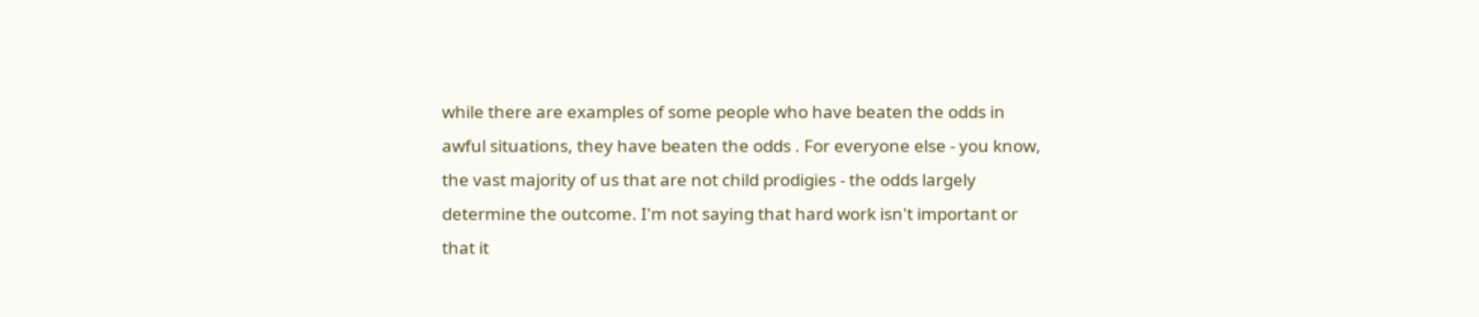while there are examples of some people who have beaten the odds in awful situations, they have beaten the odds . For everyone else - you know, the vast majority of us that are not child prodigies - the odds largely determine the outcome. I'm not saying that hard work isn't important or that it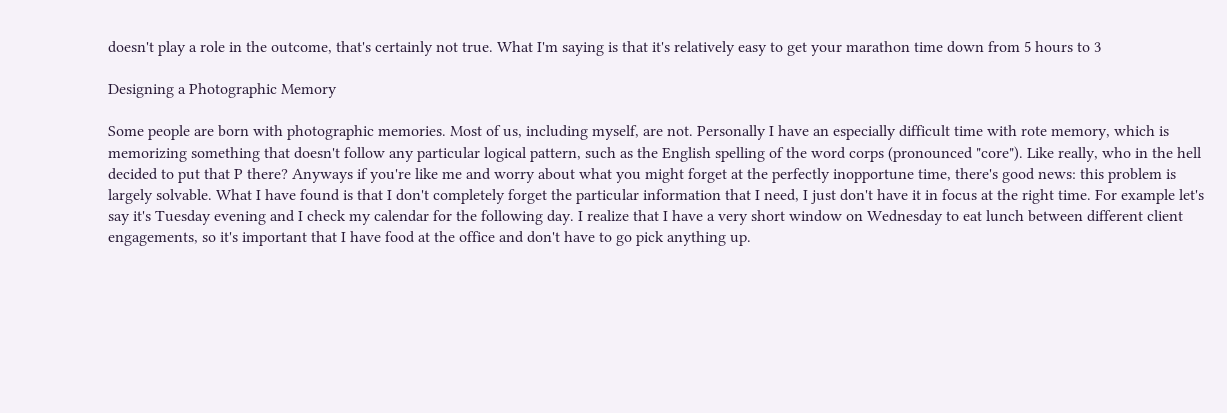doesn't play a role in the outcome, that's certainly not true. What I'm saying is that it's relatively easy to get your marathon time down from 5 hours to 3

Designing a Photographic Memory

Some people are born with photographic memories. Most of us, including myself, are not. Personally I have an especially difficult time with rote memory, which is memorizing something that doesn't follow any particular logical pattern, such as the English spelling of the word corps (pronounced "core"). Like really, who in the hell decided to put that P there? Anyways if you're like me and worry about what you might forget at the perfectly inopportune time, there's good news: this problem is largely solvable. What I have found is that I don't completely forget the particular information that I need, I just don't have it in focus at the right time. For example let's say it's Tuesday evening and I check my calendar for the following day. I realize that I have a very short window on Wednesday to eat lunch between different client engagements, so it's important that I have food at the office and don't have to go pick anything up.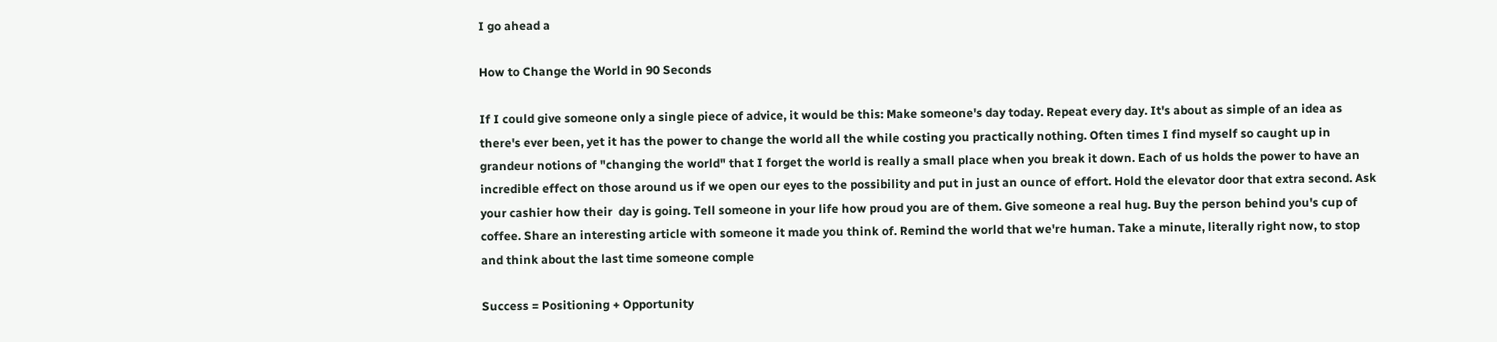I go ahead a

How to Change the World in 90 Seconds

If I could give someone only a single piece of advice, it would be this: Make someone's day today. Repeat every day. It's about as simple of an idea as there's ever been, yet it has the power to change the world all the while costing you practically nothing. Often times I find myself so caught up in grandeur notions of "changing the world" that I forget the world is really a small place when you break it down. Each of us holds the power to have an incredible effect on those around us if we open our eyes to the possibility and put in just an ounce of effort. Hold the elevator door that extra second. Ask your cashier how their  day is going. Tell someone in your life how proud you are of them. Give someone a real hug. Buy the person behind you's cup of coffee. Share an interesting article with someone it made you think of. Remind the world that we're human. Take a minute, literally right now, to stop and think about the last time someone comple

Success = Positioning + Opportunity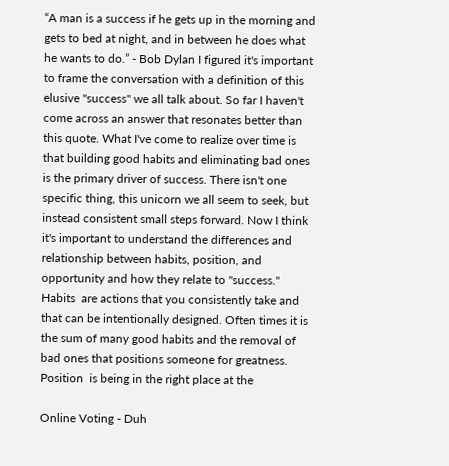“A man is a success if he gets up in the morning and gets to bed at night, and in between he does what he wants to do.” - Bob Dylan I figured it's important to frame the conversation with a definition of this elusive "success" we all talk about. So far I haven't come across an answer that resonates better than this quote. What I've come to realize over time is that building good habits and eliminating bad ones is the primary driver of success. There isn't one specific thing, this unicorn we all seem to seek, but instead consistent small steps forward. Now I think it's important to understand the differences and relationship between habits, position, and opportunity and how they relate to "success." Habits  are actions that you consistently take and that can be intentionally designed. Often times it is the sum of many good habits and the removal of bad ones that positions someone for greatness. Position  is being in the right place at the

Online Voting - Duh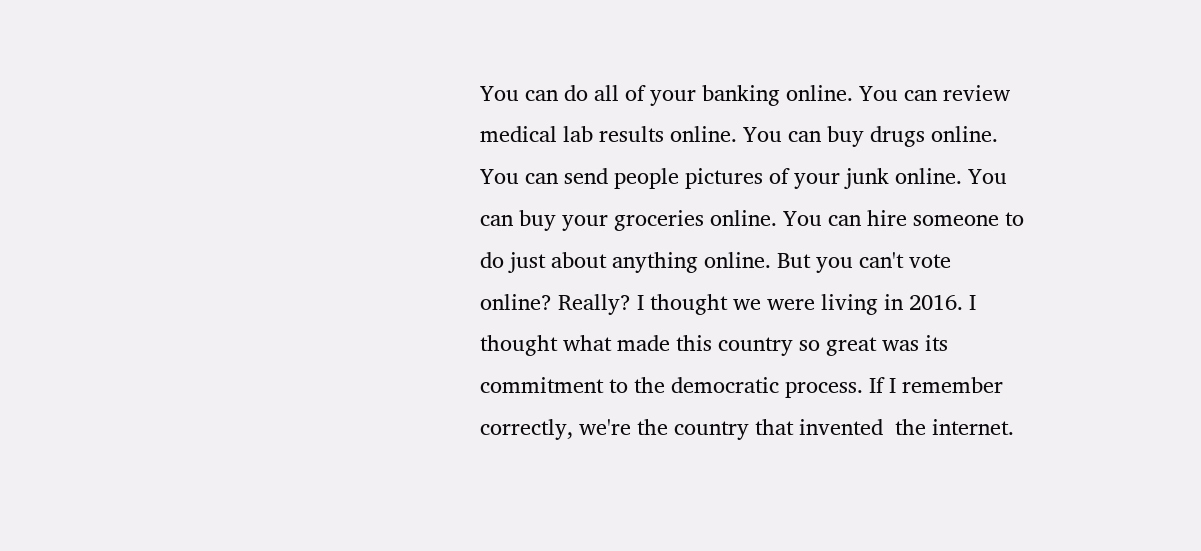You can do all of your banking online. You can review medical lab results online. You can buy drugs online. You can send people pictures of your junk online. You can buy your groceries online. You can hire someone to do just about anything online. But you can't vote online? Really? I thought we were living in 2016. I thought what made this country so great was its commitment to the democratic process. If I remember correctly, we're the country that invented  the internet.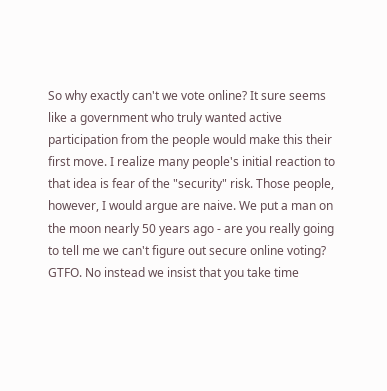So why exactly can't we vote online? It sure seems like a government who truly wanted active participation from the people would make this their first move. I realize many people's initial reaction to that idea is fear of the "security" risk. Those people, however, I would argue are naive. We put a man on the moon nearly 50 years ago - are you really going to tell me we can't figure out secure online voting? GTFO. No instead we insist that you take time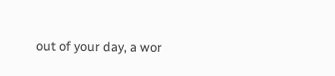out of your day, a wor